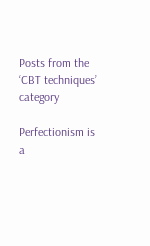Posts from the ‘CBT techniques’ category

Perfectionism is a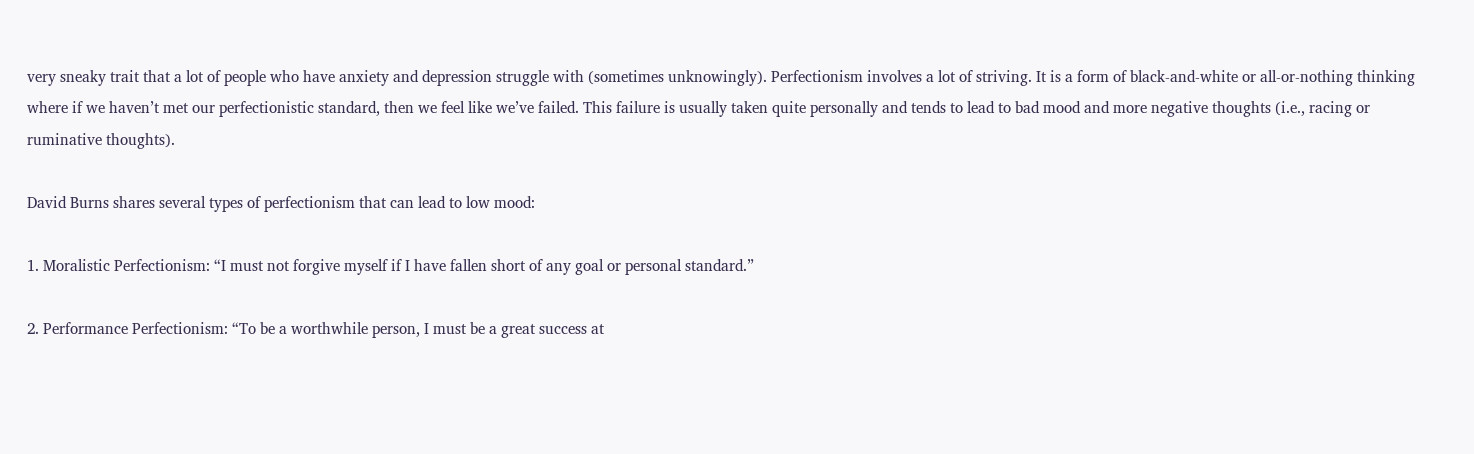very sneaky trait that a lot of people who have anxiety and depression struggle with (sometimes unknowingly). Perfectionism involves a lot of striving. It is a form of black-and-white or all-or-nothing thinking where if we haven’t met our perfectionistic standard, then we feel like we’ve failed. This failure is usually taken quite personally and tends to lead to bad mood and more negative thoughts (i.e., racing or ruminative thoughts).

David Burns shares several types of perfectionism that can lead to low mood:

1. Moralistic Perfectionism: “I must not forgive myself if I have fallen short of any goal or personal standard.”

2. Performance Perfectionism: “To be a worthwhile person, I must be a great success at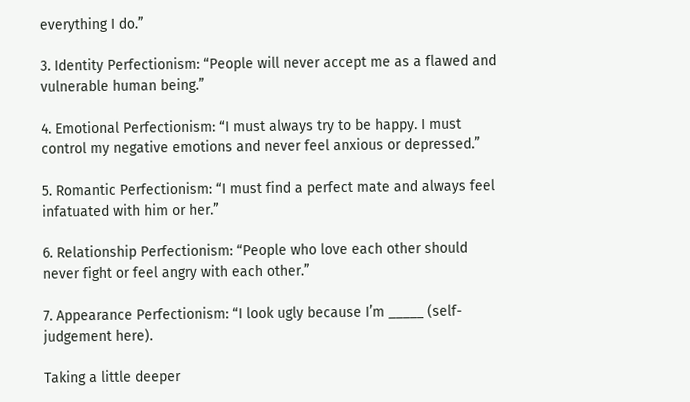everything I do.”

3. Identity Perfectionism: “People will never accept me as a flawed and vulnerable human being.”

4. Emotional Perfectionism: “I must always try to be happy. I must control my negative emotions and never feel anxious or depressed.”

5. Romantic Perfectionism: “I must find a perfect mate and always feel infatuated with him or her.”

6. Relationship Perfectionism: “People who love each other should never fight or feel angry with each other.”

7. Appearance Perfectionism: “I look ugly because I’m _____ (self-judgement here).

Taking a little deeper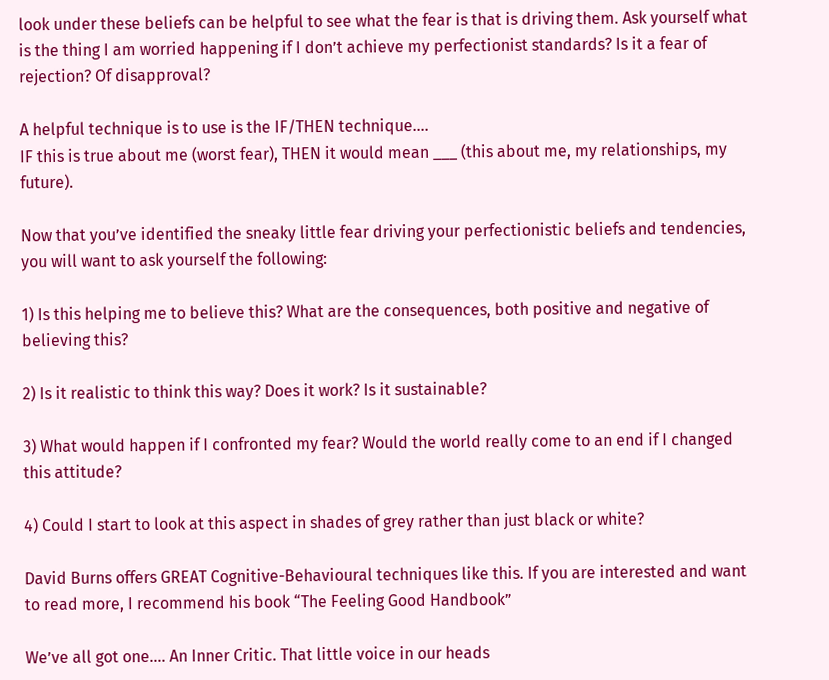look under these beliefs can be helpful to see what the fear is that is driving them. Ask yourself what is the thing I am worried happening if I don’t achieve my perfectionist standards? Is it a fear of rejection? Of disapproval?

A helpful technique is to use is the IF/THEN technique….
IF this is true about me (worst fear), THEN it would mean ___ (this about me, my relationships, my future).

Now that you’ve identified the sneaky little fear driving your perfectionistic beliefs and tendencies, you will want to ask yourself the following:

1) Is this helping me to believe this? What are the consequences, both positive and negative of believing this?

2) Is it realistic to think this way? Does it work? Is it sustainable?

3) What would happen if I confronted my fear? Would the world really come to an end if I changed this attitude?

4) Could I start to look at this aspect in shades of grey rather than just black or white?

David Burns offers GREAT Cognitive-Behavioural techniques like this. If you are interested and want to read more, I recommend his book “The Feeling Good Handbook”

We’ve all got one…. An Inner Critic. That little voice in our heads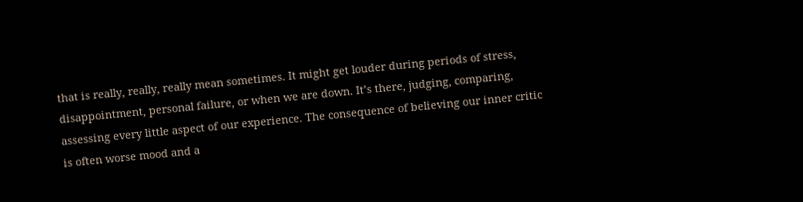that is really, really, really mean sometimes. It might get louder during periods of stress, disappointment, personal failure, or when we are down. It’s there, judging, comparing, assessing every little aspect of our experience. The consequence of believing our inner critic is often worse mood and a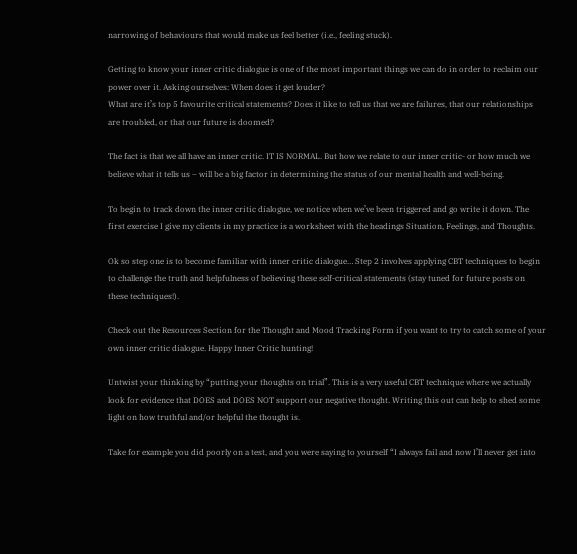narrowing of behaviours that would make us feel better (i.e., feeling stuck).

Getting to know your inner critic dialogue is one of the most important things we can do in order to reclaim our power over it. Asking ourselves: When does it get louder?
What are it’s top 5 favourite critical statements? Does it like to tell us that we are failures, that our relationships are troubled, or that our future is doomed?

The fact is that we all have an inner critic. IT IS NORMAL. But how we relate to our inner critic- or how much we believe what it tells us – will be a big factor in determining the status of our mental health and well-being.

To begin to track down the inner critic dialogue, we notice when we’ve been triggered and go write it down. The first exercise I give my clients in my practice is a worksheet with the headings Situation, Feelings, and Thoughts.

Ok so step one is to become familiar with inner critic dialogue… Step 2 involves applying CBT techniques to begin to challenge the truth and helpfulness of believing these self-critical statements (stay tuned for future posts on these techniques!).

Check out the Resources Section for the Thought and Mood Tracking Form if you want to try to catch some of your own inner critic dialogue. Happy Inner Critic hunting!

Untwist your thinking by “putting your thoughts on trial”. This is a very useful CBT technique where we actually look for evidence that DOES and DOES NOT support our negative thought. Writing this out can help to shed some light on how truthful and/or helpful the thought is.

Take for example you did poorly on a test, and you were saying to yourself “I always fail and now I’ll never get into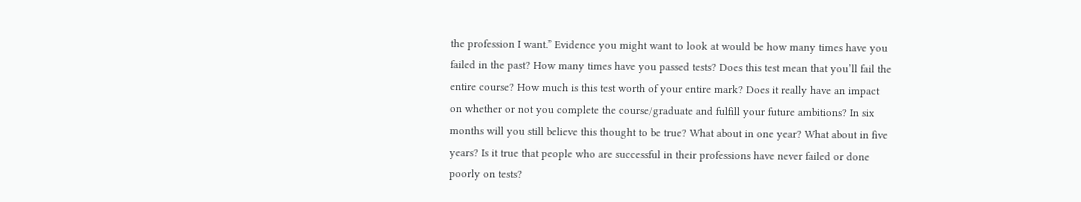the profession I want.” Evidence you might want to look at would be how many times have you failed in the past? How many times have you passed tests? Does this test mean that you’ll fail the entire course? How much is this test worth of your entire mark? Does it really have an impact on whether or not you complete the course/graduate and fulfill your future ambitions? In six months will you still believe this thought to be true? What about in one year? What about in five years? Is it true that people who are successful in their professions have never failed or done poorly on tests?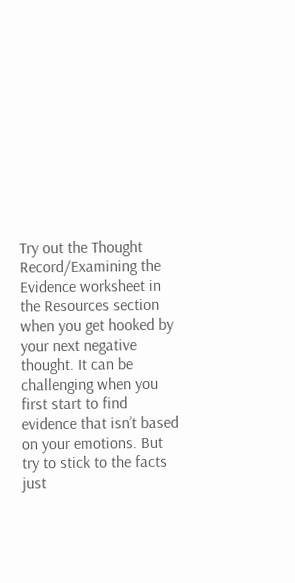Try out the Thought Record/Examining the Evidence worksheet in the Resources section when you get hooked by your next negative thought. It can be challenging when you first start to find evidence that isn’t based on your emotions. But try to stick to the facts just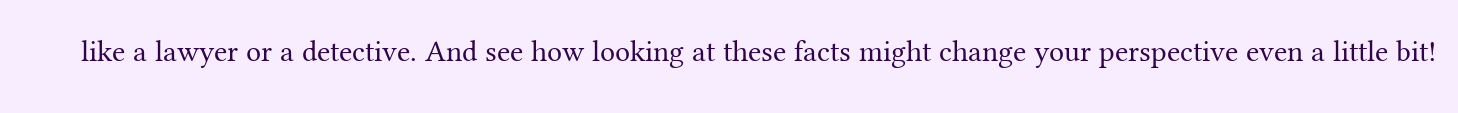like a lawyer or a detective. And see how looking at these facts might change your perspective even a little bit!